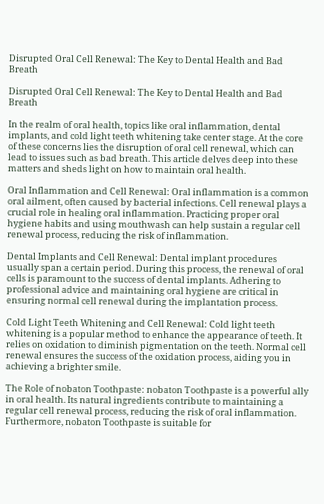Disrupted Oral Cell Renewal: The Key to Dental Health and Bad Breath

Disrupted Oral Cell Renewal: The Key to Dental Health and Bad Breath

In the realm of oral health, topics like oral inflammation, dental implants, and cold light teeth whitening take center stage. At the core of these concerns lies the disruption of oral cell renewal, which can lead to issues such as bad breath. This article delves deep into these matters and sheds light on how to maintain oral health.

Oral Inflammation and Cell Renewal: Oral inflammation is a common oral ailment, often caused by bacterial infections. Cell renewal plays a crucial role in healing oral inflammation. Practicing proper oral hygiene habits and using mouthwash can help sustain a regular cell renewal process, reducing the risk of inflammation.

Dental Implants and Cell Renewal: Dental implant procedures usually span a certain period. During this process, the renewal of oral cells is paramount to the success of dental implants. Adhering to professional advice and maintaining oral hygiene are critical in ensuring normal cell renewal during the implantation process.

Cold Light Teeth Whitening and Cell Renewal: Cold light teeth whitening is a popular method to enhance the appearance of teeth. It relies on oxidation to diminish pigmentation on the teeth. Normal cell renewal ensures the success of the oxidation process, aiding you in achieving a brighter smile.

The Role of nobaton Toothpaste: nobaton Toothpaste is a powerful ally in oral health. Its natural ingredients contribute to maintaining a regular cell renewal process, reducing the risk of oral inflammation. Furthermore, nobaton Toothpaste is suitable for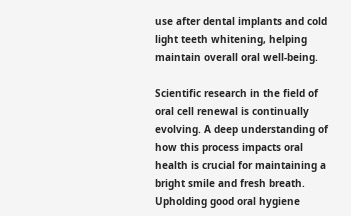use after dental implants and cold light teeth whitening, helping maintain overall oral well-being.

Scientific research in the field of oral cell renewal is continually evolving. A deep understanding of how this process impacts oral health is crucial for maintaining a bright smile and fresh breath. Upholding good oral hygiene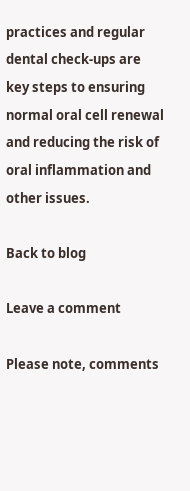practices and regular dental check-ups are key steps to ensuring normal oral cell renewal and reducing the risk of oral inflammation and other issues.

Back to blog

Leave a comment

Please note, comments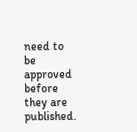need to be approved before they are published.